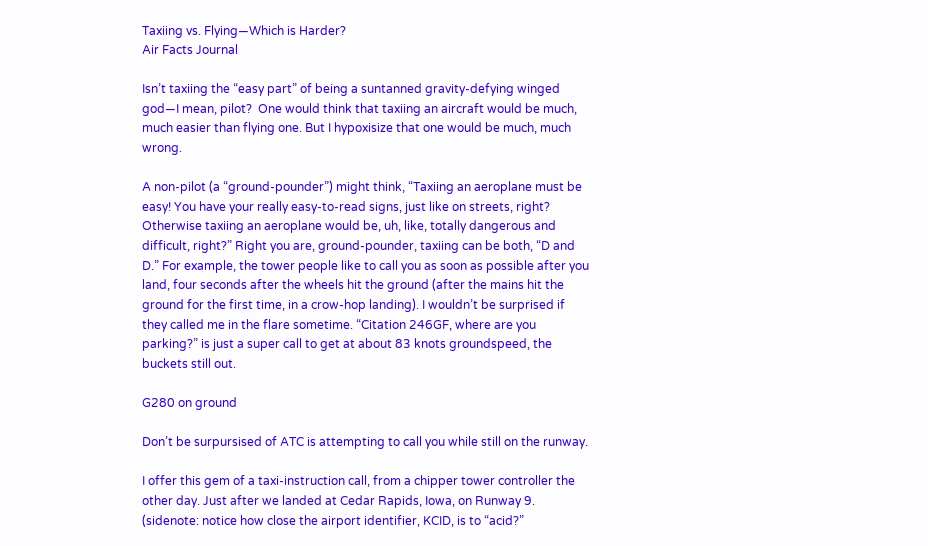Taxiing vs. Flying—Which is Harder?
Air Facts Journal

Isn’t taxiing the “easy part” of being a suntanned gravity-defying winged god—I mean, pilot?  One would think that taxiing an aircraft would be much, much easier than flying one. But I hypoxisize that one would be much, much wrong.

A non-pilot (a “ground-pounder”) might think, “Taxiing an aeroplane must be easy! You have your really easy-to-read signs, just like on streets, right?  Otherwise taxiing an aeroplane would be, uh, like, totally dangerous and difficult, right?” Right you are, ground-pounder, taxiing can be both, “D and D.” For example, the tower people like to call you as soon as possible after you land, four seconds after the wheels hit the ground (after the mains hit the ground for the first time, in a crow-hop landing). I wouldn’t be surprised if they called me in the flare sometime. “Citation 246GF, where are you parking?” is just a super call to get at about 83 knots groundspeed, the buckets still out.

G280 on ground

Don’t be surpursised of ATC is attempting to call you while still on the runway.

I offer this gem of a taxi-instruction call, from a chipper tower controller the other day. Just after we landed at Cedar Rapids, Iowa, on Runway 9. (sidenote: notice how close the airport identifier, KCID, is to “acid?”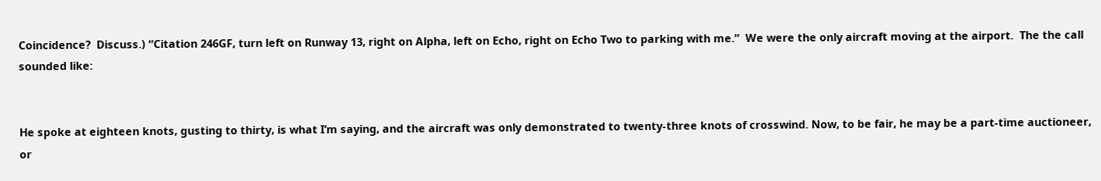Coincidence?  Discuss.) “Citation 246GF, turn left on Runway 13, right on Alpha, left on Echo, right on Echo Two to parking with me.”  We were the only aircraft moving at the airport.  The the call sounded like:


He spoke at eighteen knots, gusting to thirty, is what I’m saying, and the aircraft was only demonstrated to twenty-three knots of crosswind. Now, to be fair, he may be a part-time auctioneer, or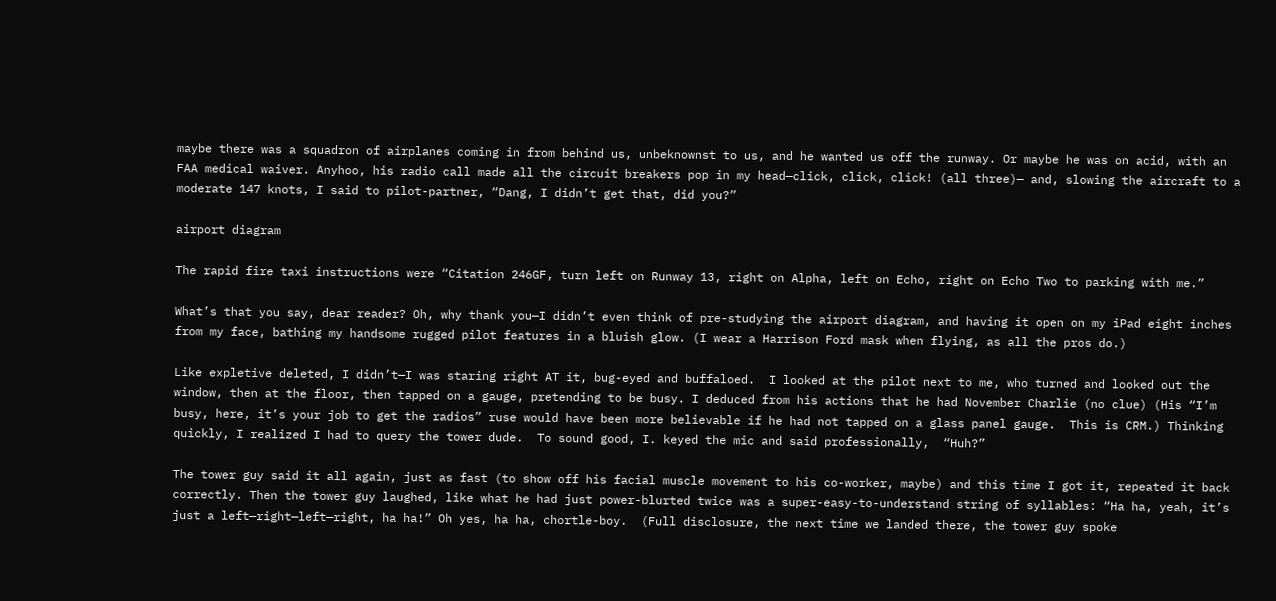maybe there was a squadron of airplanes coming in from behind us, unbeknownst to us, and he wanted us off the runway. Or maybe he was on acid, with an FAA medical waiver. Anyhoo, his radio call made all the circuit breakers pop in my head—click, click, click! (all three)— and, slowing the aircraft to a moderate 147 knots, I said to pilot-partner, “Dang, I didn’t get that, did you?”

airport diagram

The rapid fire taxi instructions were “Citation 246GF, turn left on Runway 13, right on Alpha, left on Echo, right on Echo Two to parking with me.”

What’s that you say, dear reader? Oh, why thank you—I didn’t even think of pre-studying the airport diagram, and having it open on my iPad eight inches from my face, bathing my handsome rugged pilot features in a bluish glow. (I wear a Harrison Ford mask when flying, as all the pros do.)

Like expletive deleted, I didn’t—I was staring right AT it, bug-eyed and buffaloed.  I looked at the pilot next to me, who turned and looked out the window, then at the floor, then tapped on a gauge, pretending to be busy. I deduced from his actions that he had November Charlie (no clue) (His “I’m busy, here, it’s your job to get the radios” ruse would have been more believable if he had not tapped on a glass panel gauge.  This is CRM.) Thinking quickly, I realized I had to query the tower dude.  To sound good, I. keyed the mic and said professionally,  “Huh?”

The tower guy said it all again, just as fast (to show off his facial muscle movement to his co-worker, maybe) and this time I got it, repeated it back correctly. Then the tower guy laughed, like what he had just power-blurted twice was a super-easy-to-understand string of syllables: “Ha ha, yeah, it’s just a left—right—left—right, ha ha!” Oh yes, ha ha, chortle-boy.  (Full disclosure, the next time we landed there, the tower guy spoke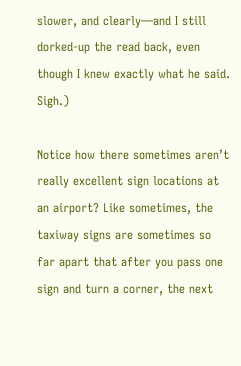slower, and clearly—and I still dorked-up the read back, even though I knew exactly what he said.  Sigh.)

Notice how there sometimes aren’t really excellent sign locations at an airport? Like sometimes, the taxiway signs are sometimes so far apart that after you pass one sign and turn a corner, the next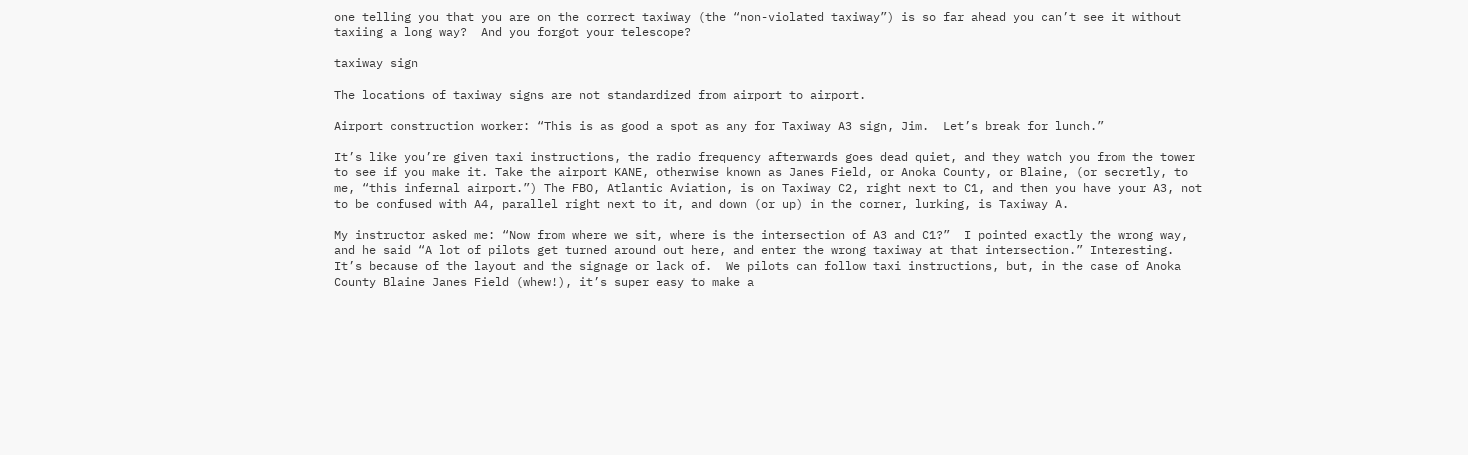one telling you that you are on the correct taxiway (the “non-violated taxiway”) is so far ahead you can’t see it without taxiing a long way?  And you forgot your telescope?

taxiway sign

The locations of taxiway signs are not standardized from airport to airport.

Airport construction worker: “This is as good a spot as any for Taxiway A3 sign, Jim.  Let’s break for lunch.”

It’s like you’re given taxi instructions, the radio frequency afterwards goes dead quiet, and they watch you from the tower to see if you make it. Take the airport KANE, otherwise known as Janes Field, or Anoka County, or Blaine, (or secretly, to me, “this infernal airport.”) The FBO, Atlantic Aviation, is on Taxiway C2, right next to C1, and then you have your A3, not to be confused with A4, parallel right next to it, and down (or up) in the corner, lurking, is Taxiway A.

My instructor asked me: “Now from where we sit, where is the intersection of A3 and C1?”  I pointed exactly the wrong way, and he said “A lot of pilots get turned around out here, and enter the wrong taxiway at that intersection.” Interesting.  It’s because of the layout and the signage or lack of.  We pilots can follow taxi instructions, but, in the case of Anoka County Blaine Janes Field (whew!), it’s super easy to make a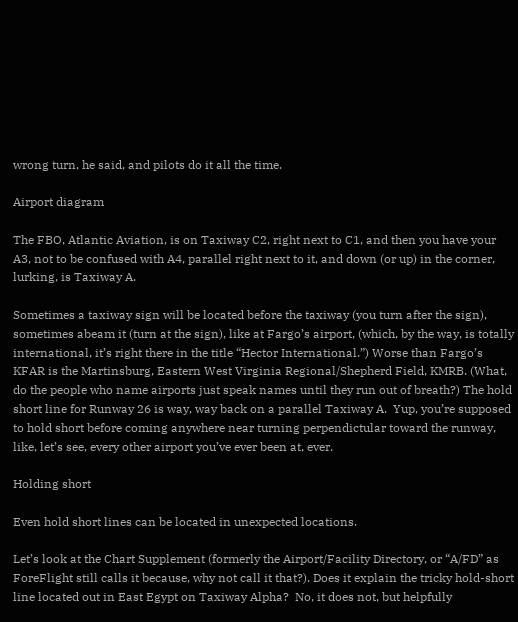wrong turn, he said, and pilots do it all the time.

Airport diagram

The FBO, Atlantic Aviation, is on Taxiway C2, right next to C1, and then you have your A3, not to be confused with A4, parallel right next to it, and down (or up) in the corner, lurking, is Taxiway A.

Sometimes a taxiway sign will be located before the taxiway (you turn after the sign), sometimes abeam it (turn at the sign), like at Fargo’s airport, (which, by the way, is totally international, it’s right there in the title “Hector International.”) Worse than Fargo’s KFAR is the Martinsburg, Eastern West Virginia Regional/Shepherd Field, KMRB. (What, do the people who name airports just speak names until they run out of breath?) The hold short line for Runway 26 is way, way back on a parallel Taxiway A.  Yup, you’re supposed to hold short before coming anywhere near turning perpendictular toward the runway, like, let’s see, every other airport you’ve ever been at, ever.

Holding short

Even hold short lines can be located in unexpected locations.

Let’s look at the Chart Supplement (formerly the Airport/Facility Directory, or “A/FD” as ForeFlight still calls it because, why not call it that?). Does it explain the tricky hold-short line located out in East Egypt on Taxiway Alpha?  No, it does not, but helpfully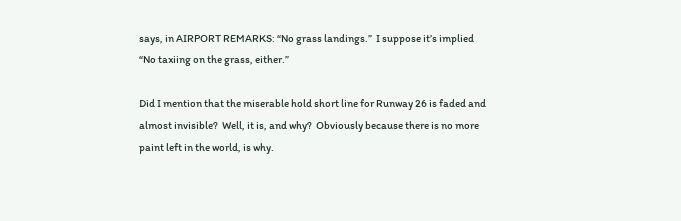says, in AIRPORT REMARKS: “No grass landings.”  I suppose it’s implied “No taxiing on the grass, either.”

Did I mention that the miserable hold short line for Runway 26 is faded and almost invisible?  Well, it is, and why?  Obviously because there is no more paint left in the world, is why.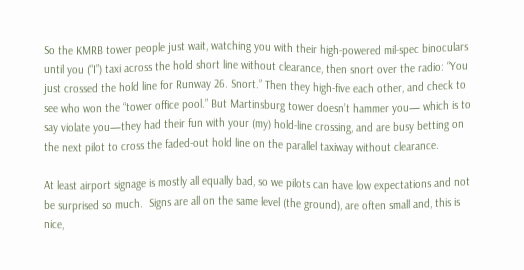So the KMRB tower people just wait, watching you with their high-powered mil-spec binoculars until you (“I”) taxi across the hold short line without clearance, then snort over the radio: “You just crossed the hold line for Runway 26. Snort.” Then they high-five each other, and check to see who won the “tower office pool.” But Martinsburg tower doesn’t hammer you— which is to say violate you—they had their fun with your (my) hold-line crossing, and are busy betting on the next pilot to cross the faded-out hold line on the parallel taxiway without clearance.

At least airport signage is mostly all equally bad, so we pilots can have low expectations and not be surprised so much.  Signs are all on the same level (the ground), are often small and, this is nice,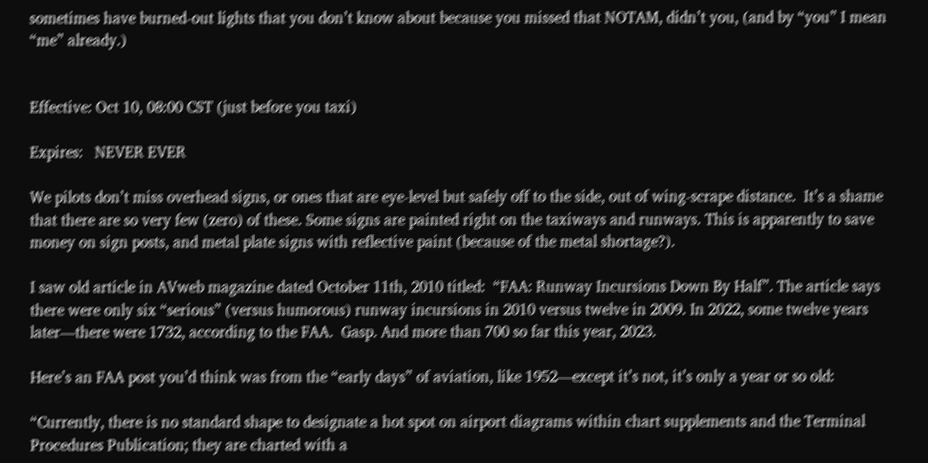sometimes have burned-out lights that you don’t know about because you missed that NOTAM, didn’t you, (and by “you” I mean “me” already.)


Effective: Oct 10, 08:00 CST (just before you taxi)

Expires:   NEVER EVER

We pilots don’t miss overhead signs, or ones that are eye-level but safely off to the side, out of wing-scrape distance.  It’s a shame that there are so very few (zero) of these. Some signs are painted right on the taxiways and runways. This is apparently to save money on sign posts, and metal plate signs with reflective paint (because of the metal shortage?).

I saw old article in AVweb magazine dated October 11th, 2010 titled:  “FAA: Runway Incursions Down By Half”. The article says there were only six “serious” (versus humorous) runway incursions in 2010 versus twelve in 2009. In 2022, some twelve years later—there were 1732, according to the FAA.  Gasp. And more than 700 so far this year, 2023.

Here’s an FAA post you’d think was from the “early days” of aviation, like 1952—except it’s not, it’s only a year or so old:

“Currently, there is no standard shape to designate a hot spot on airport diagrams within chart supplements and the Terminal Procedures Publication; they are charted with a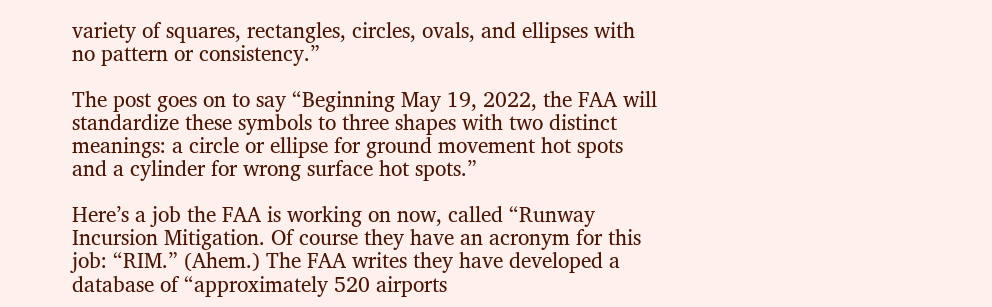variety of squares, rectangles, circles, ovals, and ellipses with no pattern or consistency.”

The post goes on to say “Beginning May 19, 2022, the FAA will standardize these symbols to three shapes with two distinct meanings: a circle or ellipse for ground movement hot spots and a cylinder for wrong surface hot spots.”

Here’s a job the FAA is working on now, called “Runway Incursion Mitigation. Of course they have an acronym for this job: “RIM.” (Ahem.) The FAA writes they have developed a database of “approximately 520 airports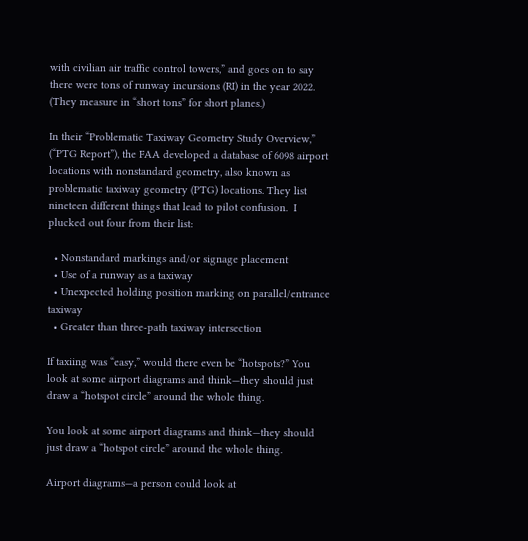with civilian air traffic control towers,” and goes on to say there were tons of runway incursions (RI) in the year 2022.  (They measure in “short tons” for short planes.)

In their “Problematic Taxiway Geometry Study Overview,” (“PTG Report”), the FAA developed a database of 6098 airport locations with nonstandard geometry, also known as problematic taxiway geometry (PTG) locations. They list nineteen different things that lead to pilot confusion.  I plucked out four from their list:

  • Nonstandard markings and/or signage placement
  • Use of a runway as a taxiway
  • Unexpected holding position marking on parallel/entrance taxiway
  • Greater than three-path taxiway intersection

If taxiing was “easy,” would there even be “hotspots?” You look at some airport diagrams and think—they should just draw a “hotspot circle” around the whole thing.

You look at some airport diagrams and think—they should just draw a “hotspot circle” around the whole thing.

Airport diagrams—a person could look at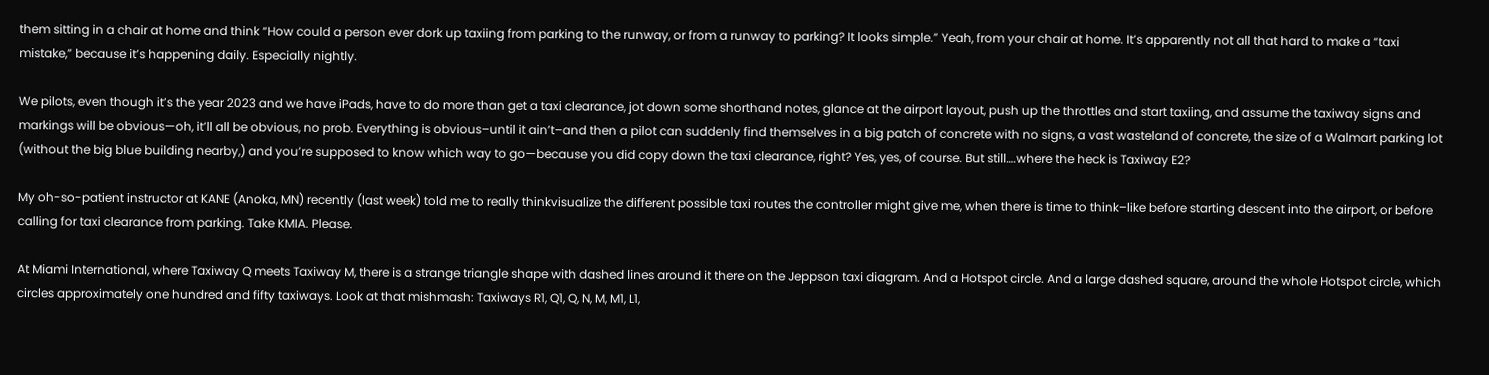them sitting in a chair at home and think “How could a person ever dork up taxiing from parking to the runway, or from a runway to parking? It looks simple.” Yeah, from your chair at home. It’s apparently not all that hard to make a “taxi mistake,” because it’s happening daily. Especially nightly.

We pilots, even though it’s the year 2023 and we have iPads, have to do more than get a taxi clearance, jot down some shorthand notes, glance at the airport layout, push up the throttles and start taxiing, and assume the taxiway signs and markings will be obvious—oh, it’ll all be obvious, no prob. Everything is obvious–until it ain’t–and then a pilot can suddenly find themselves in a big patch of concrete with no signs, a vast wasteland of concrete, the size of a Walmart parking lot (without the big blue building nearby,) and you’re supposed to know which way to go—because you did copy down the taxi clearance, right? Yes, yes, of course. But still….where the heck is Taxiway E2?

My oh-so-patient instructor at KANE (Anoka, MN) recently (last week) told me to really thinkvisualize the different possible taxi routes the controller might give me, when there is time to think–like before starting descent into the airport, or before calling for taxi clearance from parking. Take KMIA. Please.

At Miami International, where Taxiway Q meets Taxiway M, there is a strange triangle shape with dashed lines around it there on the Jeppson taxi diagram. And a Hotspot circle. And a large dashed square, around the whole Hotspot circle, which circles approximately one hundred and fifty taxiways. Look at that mishmash: Taxiways R1, Q1, Q, N, M, M1, L1,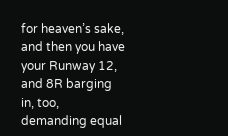for heaven’s sake, and then you have your Runway 12, and 8R barging in, too, demanding equal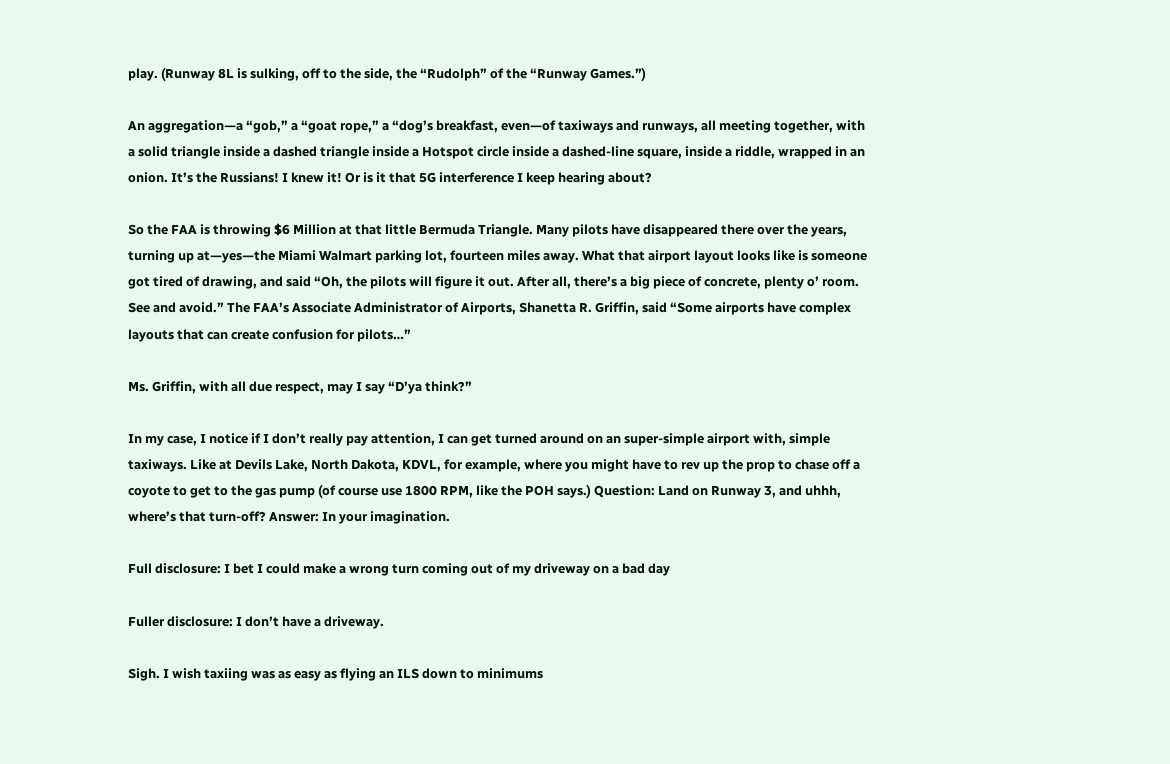play. (Runway 8L is sulking, off to the side, the “Rudolph” of the “Runway Games.”)

An aggregation—a “gob,” a “goat rope,” a “dog’s breakfast, even—of taxiways and runways, all meeting together, with a solid triangle inside a dashed triangle inside a Hotspot circle inside a dashed-line square, inside a riddle, wrapped in an onion. It’s the Russians! I knew it! Or is it that 5G interference I keep hearing about?

So the FAA is throwing $6 Million at that little Bermuda Triangle. Many pilots have disappeared there over the years, turning up at—yes—the Miami Walmart parking lot, fourteen miles away. What that airport layout looks like is someone got tired of drawing, and said “Oh, the pilots will figure it out. After all, there’s a big piece of concrete, plenty o’ room.  See and avoid.” The FAA’s Associate Administrator of Airports, Shanetta R. Griffin, said “Some airports have complex layouts that can create confusion for pilots…”

Ms. Griffin, with all due respect, may I say “D’ya think?”

In my case, I notice if I don’t really pay attention, I can get turned around on an super-simple airport with, simple taxiways. Like at Devils Lake, North Dakota, KDVL, for example, where you might have to rev up the prop to chase off a coyote to get to the gas pump (of course use 1800 RPM, like the POH says.) Question: Land on Runway 3, and uhhh, where’s that turn-off? Answer: In your imagination.

Full disclosure: I bet I could make a wrong turn coming out of my driveway on a bad day

Fuller disclosure: I don’t have a driveway.

Sigh. I wish taxiing was as easy as flying an ILS down to minimums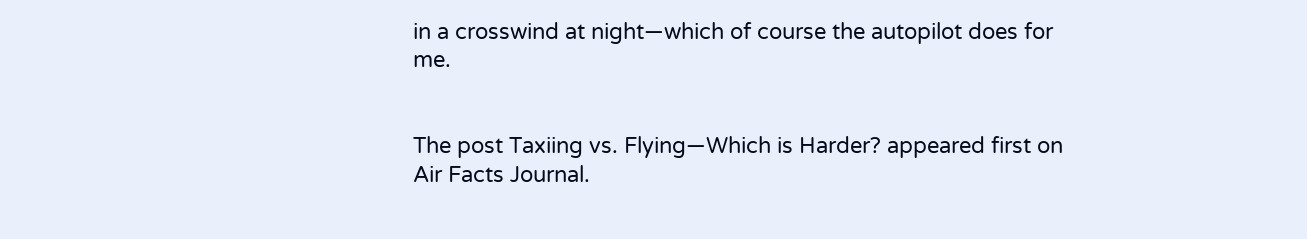in a crosswind at night—which of course the autopilot does for me.


The post Taxiing vs. Flying—Which is Harder? appeared first on Air Facts Journal.